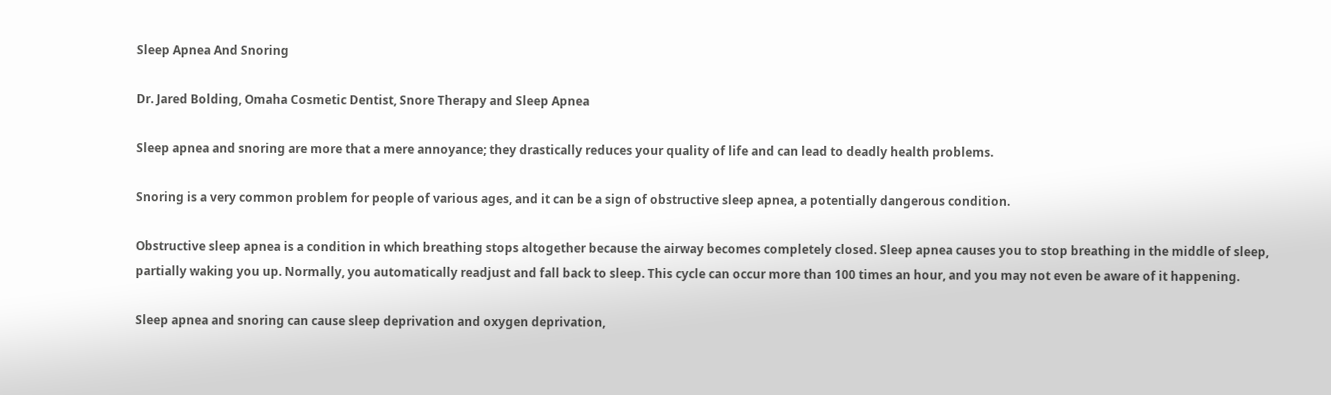Sleep Apnea And Snoring

Dr. Jared Bolding, Omaha Cosmetic Dentist, Snore Therapy and Sleep Apnea

Sleep apnea and snoring are more that a mere annoyance; they drastically reduces your quality of life and can lead to deadly health problems.

Snoring is a very common problem for people of various ages, and it can be a sign of obstructive sleep apnea, a potentially dangerous condition.

Obstructive sleep apnea is a condition in which breathing stops altogether because the airway becomes completely closed. Sleep apnea causes you to stop breathing in the middle of sleep, partially waking you up. Normally, you automatically readjust and fall back to sleep. This cycle can occur more than 100 times an hour, and you may not even be aware of it happening.

Sleep apnea and snoring can cause sleep deprivation and oxygen deprivation,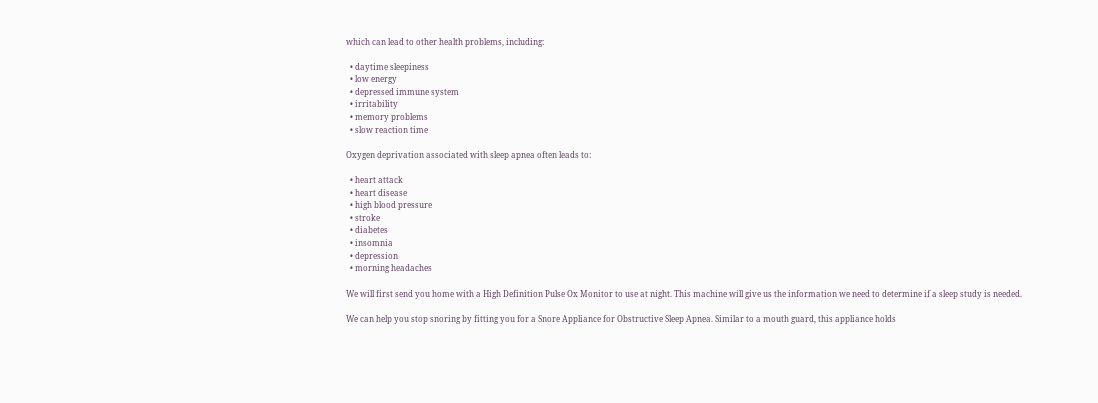which can lead to other health problems, including:

  • daytime sleepiness
  • low energy
  • depressed immune system
  • irritability
  • memory problems
  • slow reaction time

Oxygen deprivation associated with sleep apnea often leads to:

  • heart attack
  • heart disease
  • high blood pressure
  • stroke
  • diabetes
  • insomnia
  • depression
  • morning headaches

We will first send you home with a High Definition Pulse Ox Monitor to use at night. This machine will give us the information we need to determine if a sleep study is needed.

We can help you stop snoring by fitting you for a Snore Appliance for Obstructive Sleep Apnea. Similar to a mouth guard, this appliance holds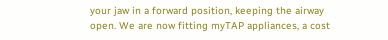your jaw in a forward position, keeping the airway open. We are now fitting myTAP appliances, a cost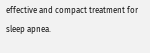effective and compact treatment for sleep apnea.